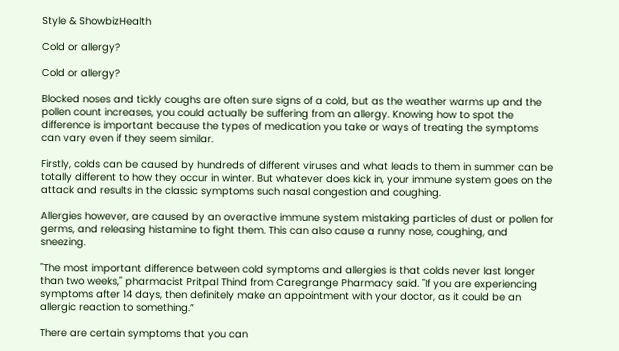Style & ShowbizHealth

Cold or allergy?

Cold or allergy?

Blocked noses and tickly coughs are often sure signs of a cold, but as the weather warms up and the pollen count increases, you could actually be suffering from an allergy. Knowing how to spot the difference is important because the types of medication you take or ways of treating the symptoms can vary even if they seem similar.

Firstly, colds can be caused by hundreds of different viruses and what leads to them in summer can be totally different to how they occur in winter. But whatever does kick in, your immune system goes on the attack and results in the classic symptoms such nasal congestion and coughing.

Allergies however, are caused by an overactive immune system mistaking particles of dust or pollen for germs, and releasing histamine to fight them. This can also cause a runny nose, coughing, and sneezing.

"The most important difference between cold symptoms and allergies is that colds never last longer than two weeks," pharmacist Pritpal Thind from Caregrange Pharmacy said. "If you are experiencing symptoms after 14 days, then definitely make an appointment with your doctor, as it could be an allergic reaction to something.”

There are certain symptoms that you can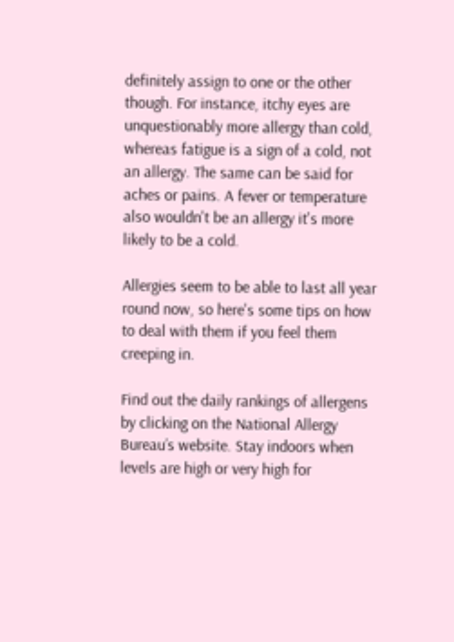definitely assign to one or the other though. For instance, itchy eyes are unquestionably more allergy than cold, whereas fatigue is a sign of a cold, not an allergy. The same can be said for aches or pains. A fever or temperature also wouldn't be an allergy it's more likely to be a cold.

Allergies seem to be able to last all year round now, so here's some tips on how to deal with them if you feel them creeping in.

Find out the daily rankings of allergens by clicking on the National Allergy Bureau’s website. Stay indoors when levels are high or very high for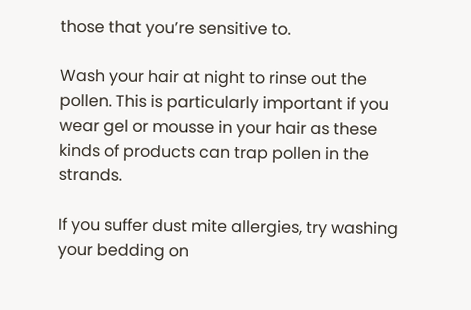those that you’re sensitive to.

Wash your hair at night to rinse out the pollen. This is particularly important if you wear gel or mousse in your hair as these kinds of products can trap pollen in the strands.

If you suffer dust mite allergies, try washing your bedding on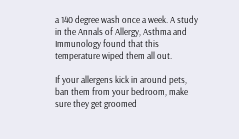a 140 degree wash once a week. A study in the Annals of Allergy, Asthma and Immunology found that this temperature wiped them all out.

If your allergens kick in around pets, ban them from your bedroom, make sure they get groomed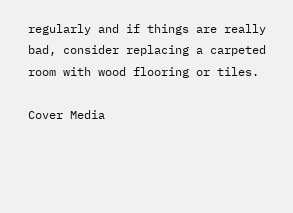regularly and if things are really bad, consider replacing a carpeted room with wood flooring or tiles.

Cover Media